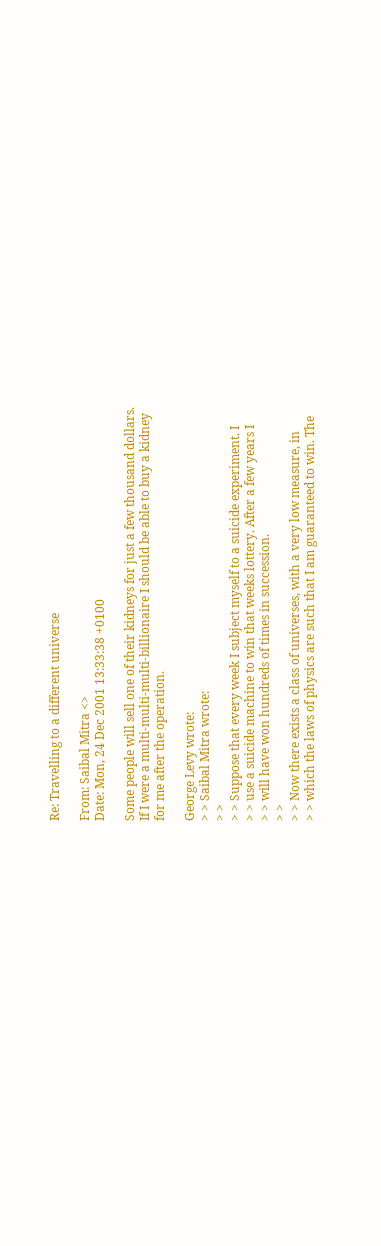Re: Travelling to a different universe

From: Saibal Mitra <>
Date: Mon, 24 Dec 2001 13:33:38 +0100

Some people will sell one of their kidneys for just a few thousand dollars.
If I were a multi-multi-multi-billionaire I should be able to buy a kidney
for me after the operation.

George Levy wrote:
> > Saibal Mitra wrote:
> >
> > Suppose that every week I subject myself to a suicide experiment. I
> > use a suicide machine to win that weeks lottery. After a few years I
> > will have won hundreds of times in succession.
> >
> > Now there exists a class of universes, with a very low measure, in
> > which the laws of physics are such that I am guaranteed to win. The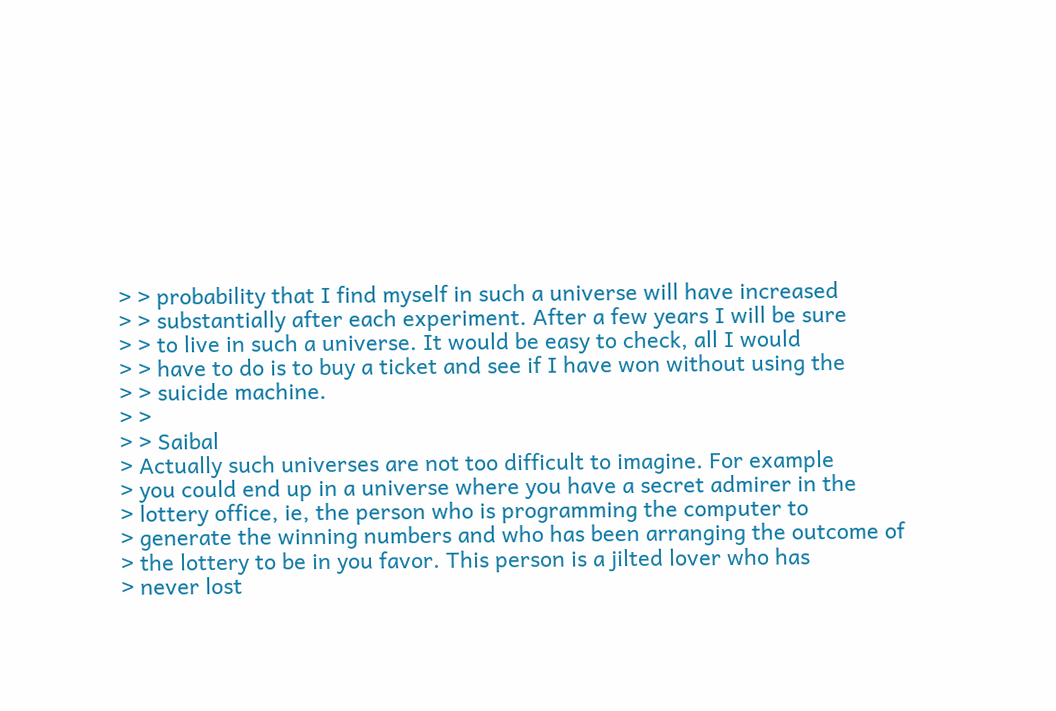> > probability that I find myself in such a universe will have increased
> > substantially after each experiment. After a few years I will be sure
> > to live in such a universe. It would be easy to check, all I would
> > have to do is to buy a ticket and see if I have won without using the
> > suicide machine.
> >
> > Saibal
> Actually such universes are not too difficult to imagine. For example
> you could end up in a universe where you have a secret admirer in the
> lottery office, ie, the person who is programming the computer to
> generate the winning numbers and who has been arranging the outcome of
> the lottery to be in you favor. This person is a jilted lover who has
> never lost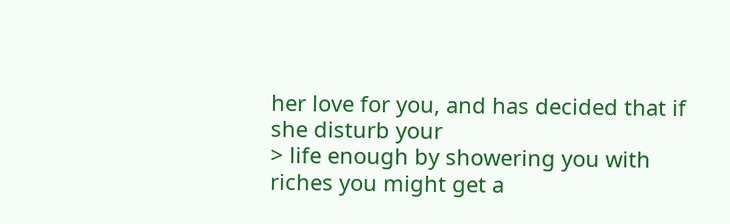her love for you, and has decided that if she disturb your
> life enough by showering you with riches you might get a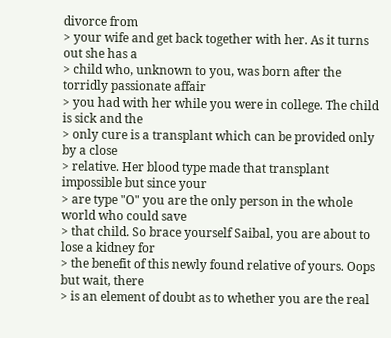divorce from
> your wife and get back together with her. As it turns out she has a
> child who, unknown to you, was born after the torridly passionate affair
> you had with her while you were in college. The child is sick and the
> only cure is a transplant which can be provided only by a close
> relative. Her blood type made that transplant impossible but since your
> are type "O" you are the only person in the whole world who could save
> that child. So brace yourself Saibal, you are about to lose a kidney for
> the benefit of this newly found relative of yours. Oops but wait, there
> is an element of doubt as to whether you are the real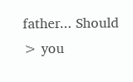father... Should
> you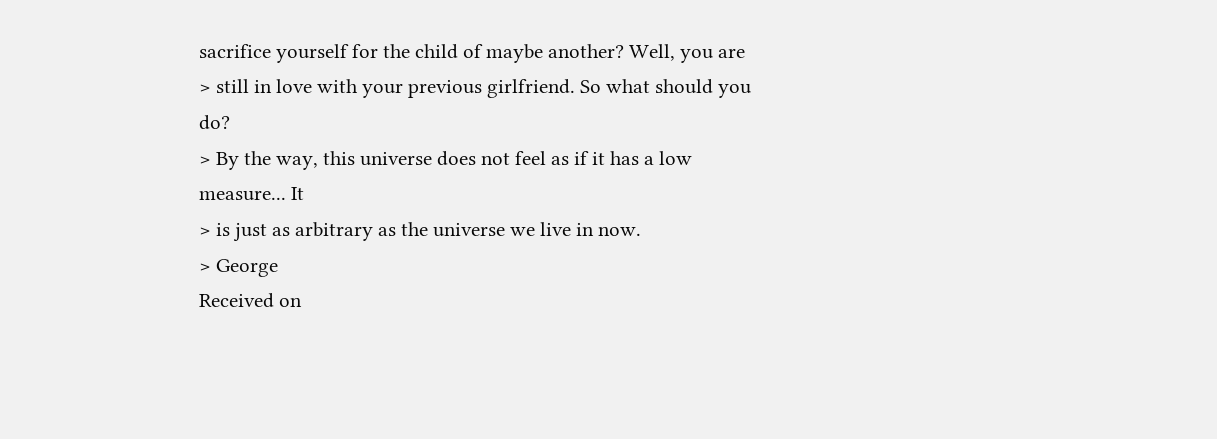sacrifice yourself for the child of maybe another? Well, you are
> still in love with your previous girlfriend. So what should you do?
> By the way, this universe does not feel as if it has a low measure... It
> is just as arbitrary as the universe we live in now.
> George
Received on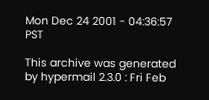Mon Dec 24 2001 - 04:36:57 PST

This archive was generated by hypermail 2.3.0 : Fri Feb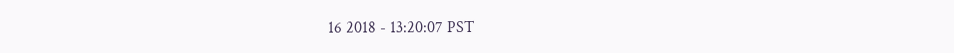16 2018 - 13:20:07 PST